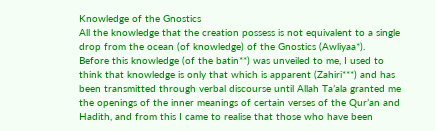Knowledge of the Gnostics
All the knowledge that the creation possess is not equivalent to a single drop from the ocean (of knowledge) of the Gnostics (Awliyaa*).
Before this knowledge (of the batin**) was unveiled to me, I used to think that knowledge is only that which is apparent (Zahiri***) and has been transmitted through verbal discourse until Allah Ta’ala granted me the openings of the inner meanings of certain verses of the Qur’an and Hadith, and from this I came to realise that those who have been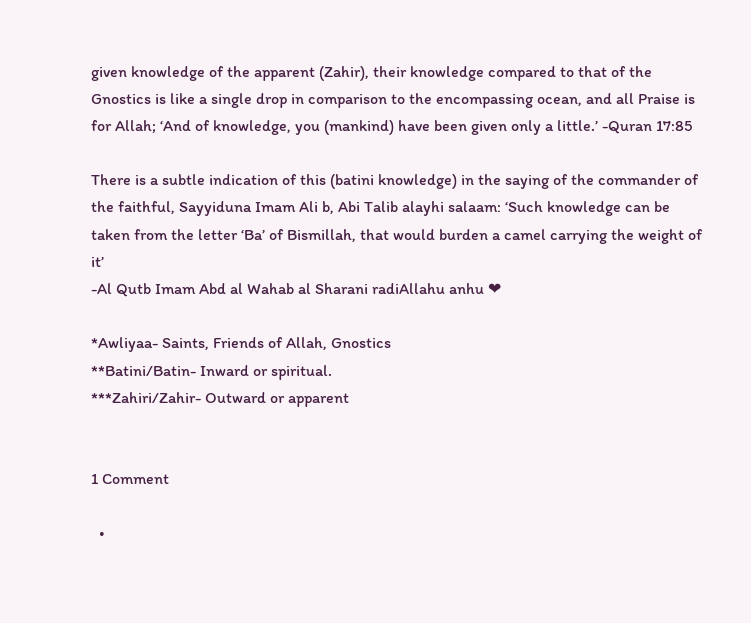given knowledge of the apparent (Zahir), their knowledge compared to that of the Gnostics is like a single drop in comparison to the encompassing ocean, and all Praise is for Allah; ‘And of knowledge, you (mankind) have been given only a little.’ -Quran 17:85

There is a subtle indication of this (batini knowledge) in the saying of the commander of the faithful, Sayyiduna Imam Ali b, Abi Talib alayhi salaam: ‘Such knowledge can be taken from the letter ‘Ba’ of Bismillah, that would burden a camel carrying the weight of it’
-Al Qutb Imam Abd al Wahab al Sharani radiAllahu anhu ❤

*Awliyaa- Saints, Friends of Allah, Gnostics
**Batini/Batin- Inward or spiritual.
***Zahiri/Zahir- Outward or apparent


1 Comment

  •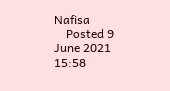Nafisa
    Posted 9 June 2021 15:58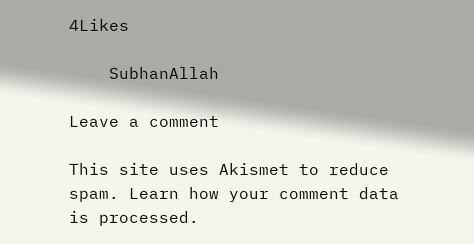4Likes

    SubhanAllah

Leave a comment

This site uses Akismet to reduce spam. Learn how your comment data is processed.